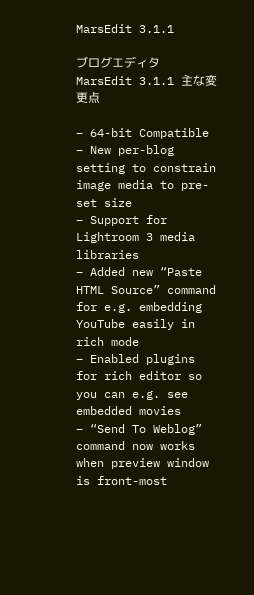MarsEdit 3.1.1

ブログエディタ MarsEdit 3.1.1 主な変更点

– 64-bit Compatible
– New per-blog setting to constrain image media to pre-set size
– Support for Lightroom 3 media libraries
– Added new “Paste HTML Source” command for e.g. embedding YouTube easily in rich mode
– Enabled plugins for rich editor so you can e.g. see embedded movies
– “Send To Weblog” command now works when preview window is front-most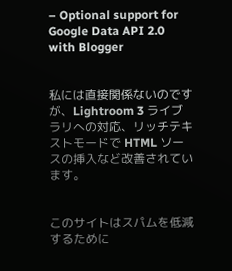– Optional support for Google Data API 2.0 with Blogger


私には直接関係ないのですが、Lightroom 3 ライブラリへの対応、リッチテキストモードで HTML ソースの挿入など改善されています。


このサイトはスパムを低減するために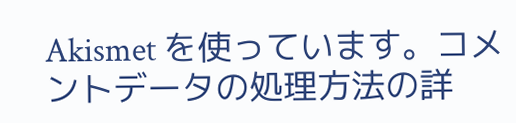Akismet を使っています。コメントデータの処理方法の詳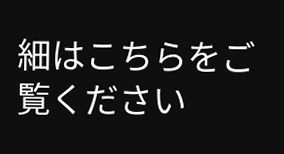細はこちらをご覧ください